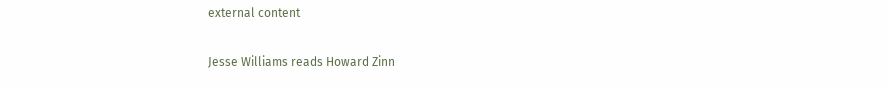external content

Jesse Williams reads Howard Zinn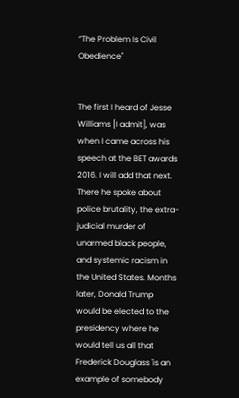“The Problem Is Civil Obedience"


The first I heard of Jesse Williams [I admit], was when I came across his speech at the BET awards 2016. I will add that next. There he spoke about police brutality, the extra-judicial murder of unarmed black people, and systemic racism in the United States. Months later, Donald Trump would be elected to the presidency where he would tell us all that Frederick Douglass 'is an example of somebody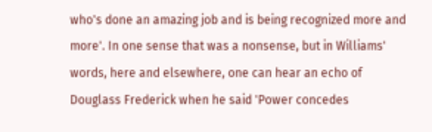who's done an amazing job and is being recognized more and more'. In one sense that was a nonsense, but in Williams' words, here and elsewhere, one can hear an echo of Douglass Frederick when he said 'Power concedes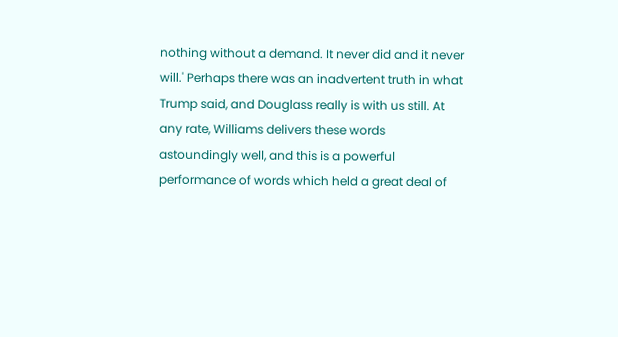nothing without a demand. It never did and it never will.' Perhaps there was an inadvertent truth in what Trump said, and Douglass really is with us still. At any rate, Williams delivers these words astoundingly well, and this is a powerful performance of words which held a great deal of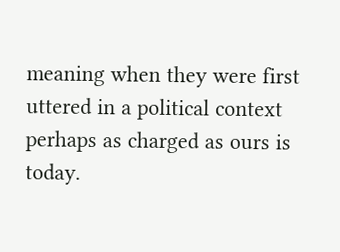meaning when they were first uttered in a political context perhaps as charged as ours is today.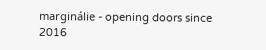marginálie - opening doors since 2016